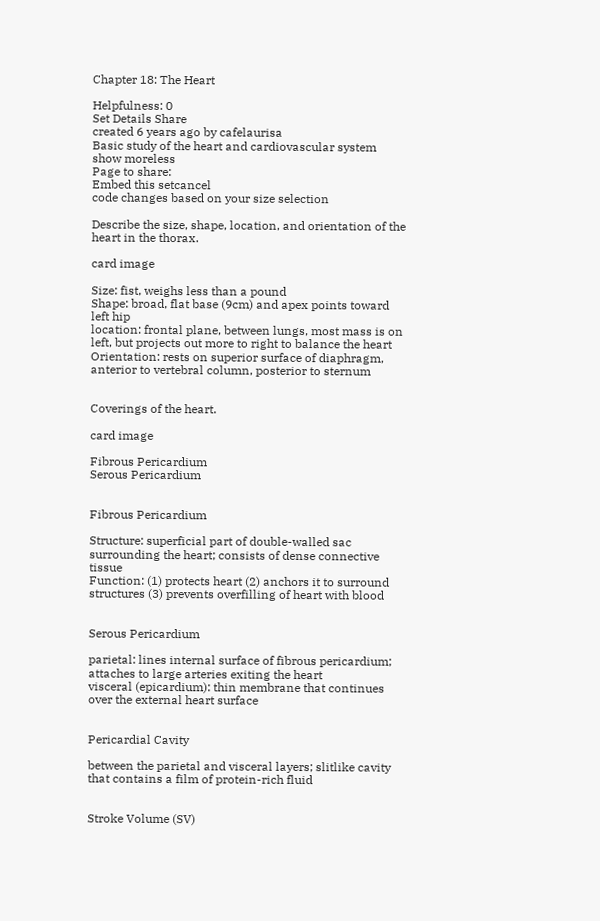Chapter 18: The Heart

Helpfulness: 0
Set Details Share
created 6 years ago by cafelaurisa
Basic study of the heart and cardiovascular system
show moreless
Page to share:
Embed this setcancel
code changes based on your size selection

Describe the size, shape, location, and orientation of the heart in the thorax.

card image

Size: fist, weighs less than a pound
Shape: broad, flat base (9cm) and apex points toward left hip
location: frontal plane, between lungs, most mass is on left, but projects out more to right to balance the heart
Orientation: rests on superior surface of diaphragm, anterior to vertebral column, posterior to sternum


Coverings of the heart.

card image

Fibrous Pericardium
Serous Pericardium


Fibrous Pericardium

Structure: superficial part of double-walled sac surrounding the heart; consists of dense connective tissue
Function: (1) protects heart (2) anchors it to surround structures (3) prevents overfilling of heart with blood


Serous Pericardium

parietal: lines internal surface of fibrous pericardium; attaches to large arteries exiting the heart
visceral (epicardium): thin membrane that continues over the external heart surface


Pericardial Cavity

between the parietal and visceral layers; slitlike cavity that contains a film of protein-rich fluid


Stroke Volume (SV)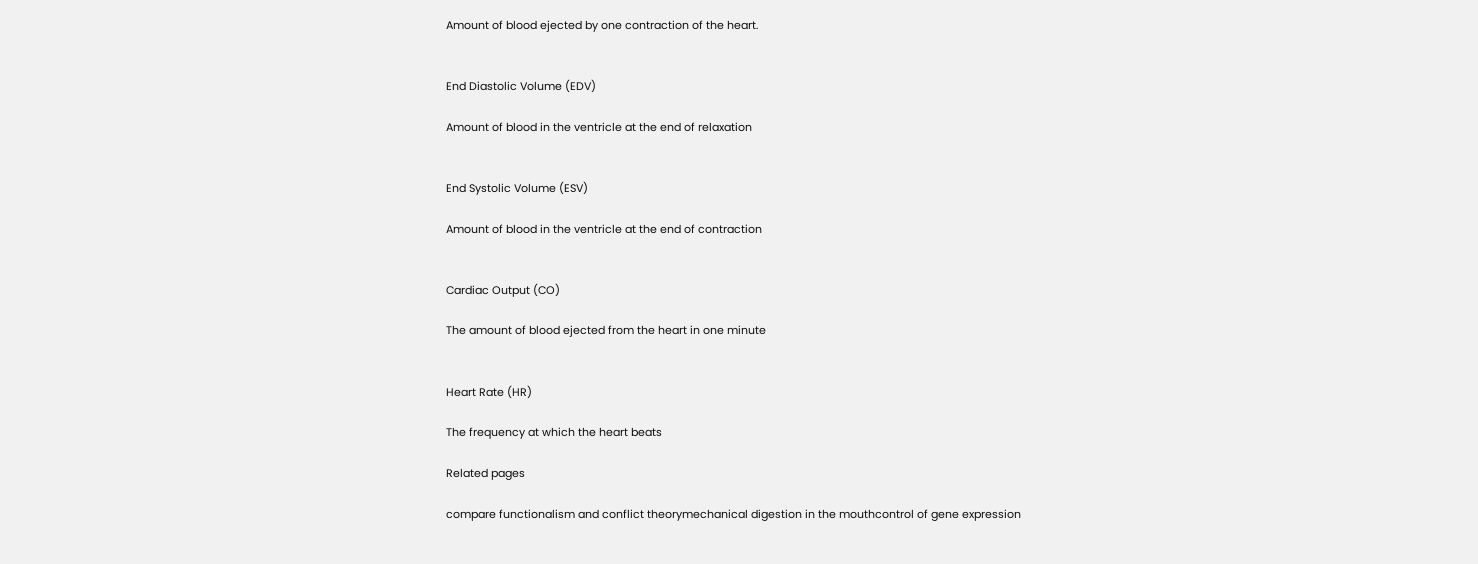Amount of blood ejected by one contraction of the heart.


End Diastolic Volume (EDV)

Amount of blood in the ventricle at the end of relaxation


End Systolic Volume (ESV)

Amount of blood in the ventricle at the end of contraction


Cardiac Output (CO)

The amount of blood ejected from the heart in one minute


Heart Rate (HR)

The frequency at which the heart beats

Related pages

compare functionalism and conflict theorymechanical digestion in the mouthcontrol of gene expression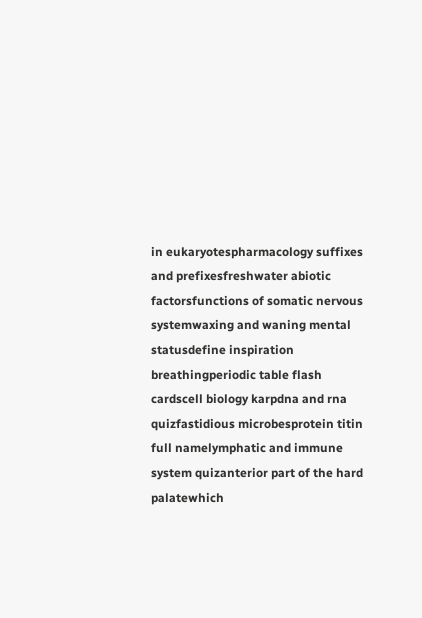in eukaryotespharmacology suffixes and prefixesfreshwater abiotic factorsfunctions of somatic nervous systemwaxing and waning mental statusdefine inspiration breathingperiodic table flash cardscell biology karpdna and rna quizfastidious microbesprotein titin full namelymphatic and immune system quizanterior part of the hard palatewhich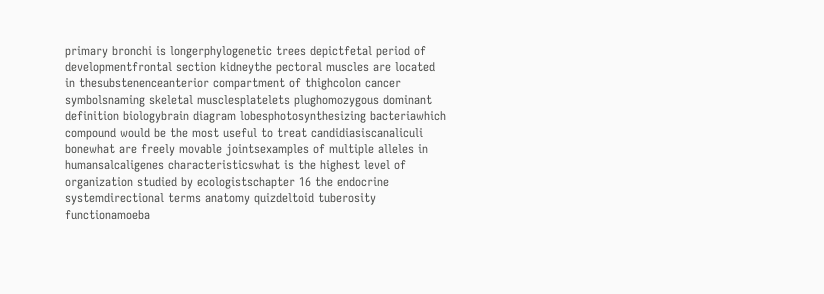primary bronchi is longerphylogenetic trees depictfetal period of developmentfrontal section kidneythe pectoral muscles are located in thesubstenenceanterior compartment of thighcolon cancer symbolsnaming skeletal musclesplatelets plughomozygous dominant definition biologybrain diagram lobesphotosynthesizing bacteriawhich compound would be the most useful to treat candidiasiscanaliculi bonewhat are freely movable jointsexamples of multiple alleles in humansalcaligenes characteristicswhat is the highest level of organization studied by ecologistschapter 16 the endocrine systemdirectional terms anatomy quizdeltoid tuberosity functionamoeba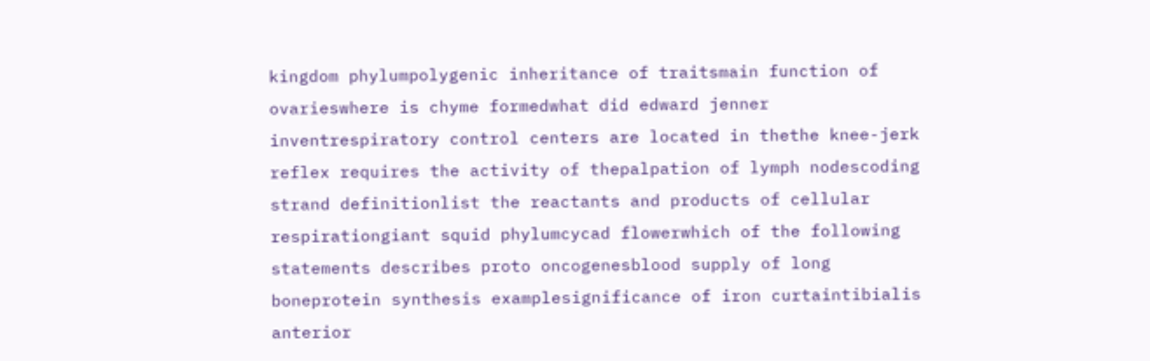kingdom phylumpolygenic inheritance of traitsmain function of ovarieswhere is chyme formedwhat did edward jenner inventrespiratory control centers are located in thethe knee-jerk reflex requires the activity of thepalpation of lymph nodescoding strand definitionlist the reactants and products of cellular respirationgiant squid phylumcycad flowerwhich of the following statements describes proto oncogenesblood supply of long boneprotein synthesis examplesignificance of iron curtaintibialis anterior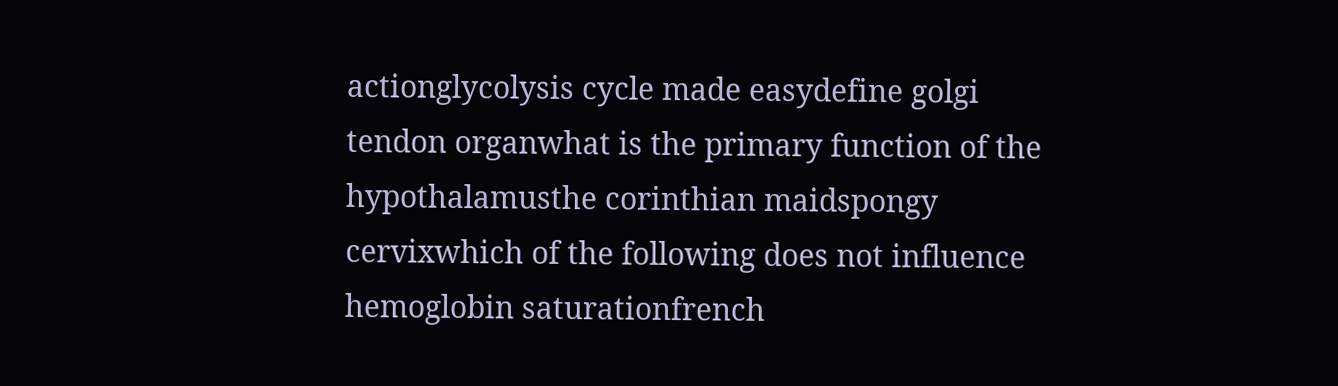actionglycolysis cycle made easydefine golgi tendon organwhat is the primary function of the hypothalamusthe corinthian maidspongy cervixwhich of the following does not influence hemoglobin saturationfrench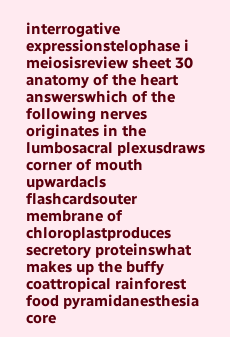interrogative expressionstelophase i meiosisreview sheet 30 anatomy of the heart answerswhich of the following nerves originates in the lumbosacral plexusdraws corner of mouth upwardacls flashcardsouter membrane of chloroplastproduces secretory proteinswhat makes up the buffy coattropical rainforest food pyramidanesthesia core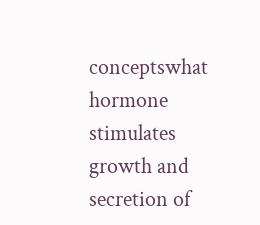conceptswhat hormone stimulates growth and secretion of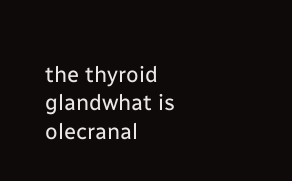the thyroid glandwhat is olecranal